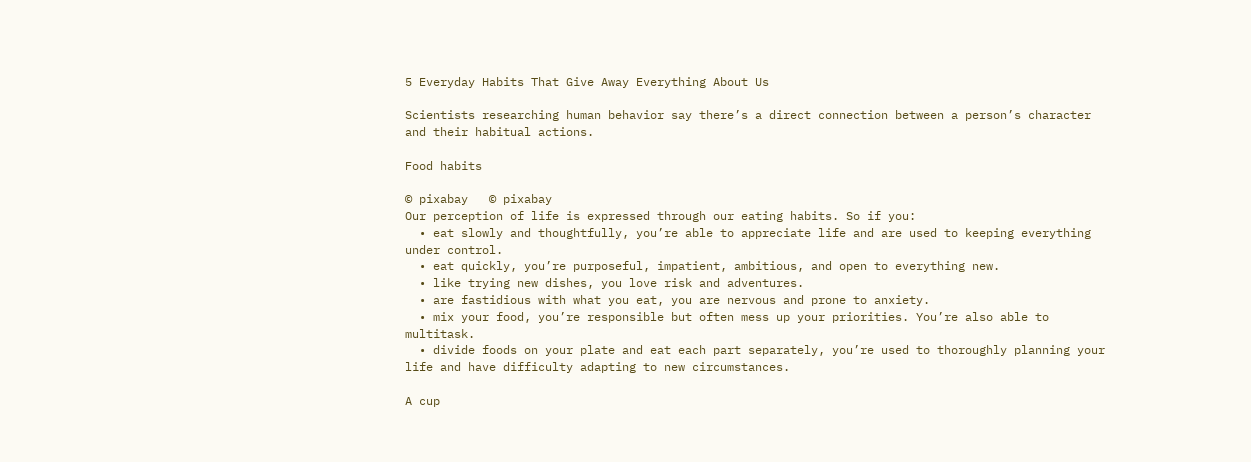5 Everyday Habits That Give Away Everything About Us

Scientists researching human behavior say there’s a direct connection between a person’s character and their habitual actions.

Food habits

© pixabay   © pixabay
Our perception of life is expressed through our eating habits. So if you:
  • eat slowly and thoughtfully, you’re able to appreciate life and are used to keeping everything under control.
  • eat quickly, you’re purposeful, impatient, ambitious, and open to everything new.
  • like trying new dishes, you love risk and adventures.
  • are fastidious with what you eat, you are nervous and prone to anxiety.
  • mix your food, you’re responsible but often mess up your priorities. You’re also able to multitask.
  • divide foods on your plate and eat each part separately, you’re used to thoroughly planning your life and have difficulty adapting to new circumstances.

A cup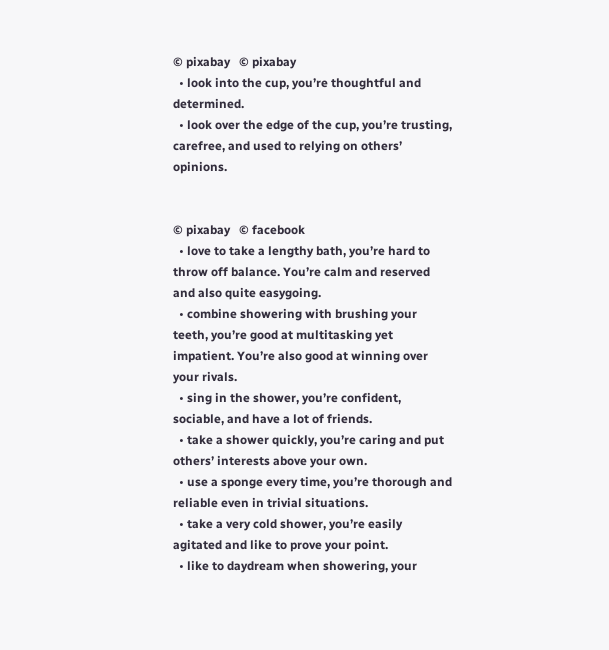© pixabay   © pixabay
  • look into the cup, you’re thoughtful and determined.
  • look over the edge of the cup, you’re trusting, carefree, and used to relying on others’ opinions.


© pixabay   © facebook
  • love to take a lengthy bath, you’re hard to throw off balance. You’re calm and reserved and also quite easygoing.
  • combine showering with brushing your teeth, you’re good at multitasking yet impatient. You’re also good at winning over your rivals.
  • sing in the shower, you’re confident, sociable, and have a lot of friends.
  • take a shower quickly, you’re caring and put others’ interests above your own.
  • use a sponge every time, you’re thorough and reliable even in trivial situations.
  • take a very cold shower, you’re easily agitated and like to prove your point.
  • like to daydream when showering, your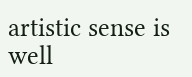artistic sense is well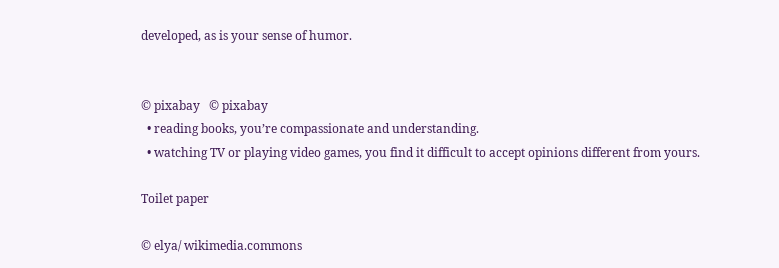developed, as is your sense of humor.


© pixabay   © pixabay
  • reading books, you’re compassionate and understanding.
  • watching TV or playing video games, you find it difficult to accept opinions different from yours.

Toilet paper

© elya/ wikimedia.commons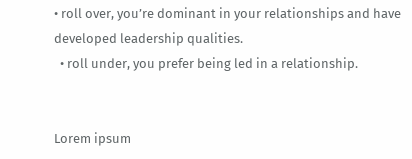• roll over, you’re dominant in your relationships and have developed leadership qualities.
  • roll under, you prefer being led in a relationship.


Lorem ipsum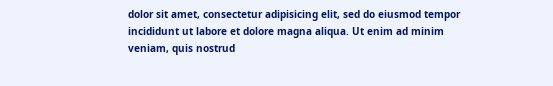dolor sit amet, consectetur adipisicing elit, sed do eiusmod tempor incididunt ut labore et dolore magna aliqua. Ut enim ad minim veniam, quis nostrud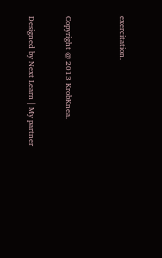exercitation.


Copyright @ 2013 KrobKnea.

Designed by Next Learn | My partner